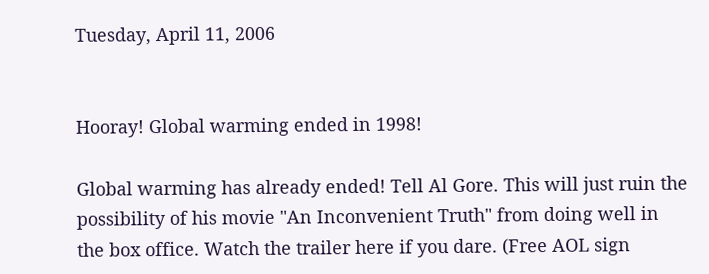Tuesday, April 11, 2006


Hooray! Global warming ended in 1998!

Global warming has already ended! Tell Al Gore. This will just ruin the possibility of his movie "An Inconvenient Truth" from doing well in the box office. Watch the trailer here if you dare. (Free AOL sign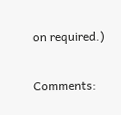on required.)

Comments: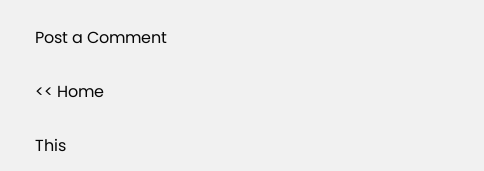Post a Comment

<< Home

This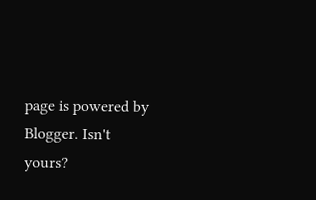page is powered by Blogger. Isn't yours?